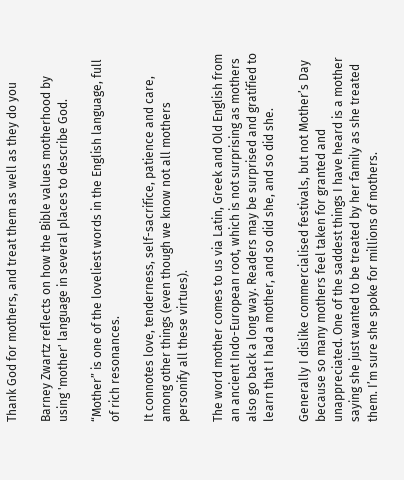Thank God for mothers, and treat them as well as they do you

Barney Zwartz reflects on how the Bible values motherhood by using 'mother' language in several places to describe God.

“Mother” is one of the loveliest words in the English language, full of rich resonances.

It connotes love, tenderness, self-sacrifice, patience and care, among other things (even though we know not all mothers personify all these virtues).

The word mother comes to us via Latin, Greek and Old English from an ancient Indo-European root, which is not surprising as mothers also go back a long way. Readers may be surprised and gratified to learn that I had a mother, and so did she, and so did she.

Generally I dislike commercialised festivals, but not Mother’s Day because so many mothers feel taken for granted and unappreciated. One of the saddest things I have heard is a mother saying she just wanted to be treated by her family as she treated them. I’m sure she spoke for millions of mothers.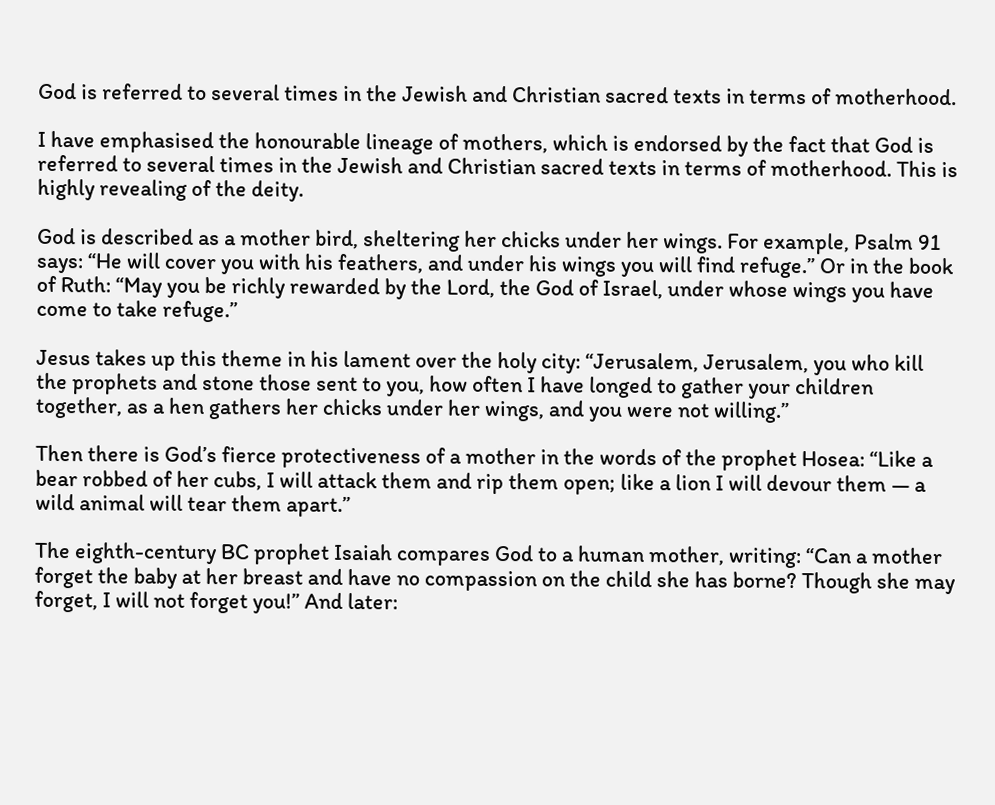God is referred to several times in the Jewish and Christian sacred texts in terms of motherhood.

I have emphasised the honourable lineage of mothers, which is endorsed by the fact that God is referred to several times in the Jewish and Christian sacred texts in terms of motherhood. This is highly revealing of the deity.

God is described as a mother bird, sheltering her chicks under her wings. For example, Psalm 91 says: “He will cover you with his feathers, and under his wings you will find refuge.” Or in the book of Ruth: “May you be richly rewarded by the Lord, the God of Israel, under whose wings you have come to take refuge.”

Jesus takes up this theme in his lament over the holy city: “Jerusalem, Jerusalem, you who kill the prophets and stone those sent to you, how often I have longed to gather your children together, as a hen gathers her chicks under her wings, and you were not willing.”

Then there is God’s fierce protectiveness of a mother in the words of the prophet Hosea: “Like a bear robbed of her cubs, I will attack them and rip them open; like a lion I will devour them — a wild animal will tear them apart.”

The eighth-century BC prophet Isaiah compares God to a human mother, writing: “Can a mother forget the baby at her breast and have no compassion on the child she has borne? Though she may forget, I will not forget you!” And later: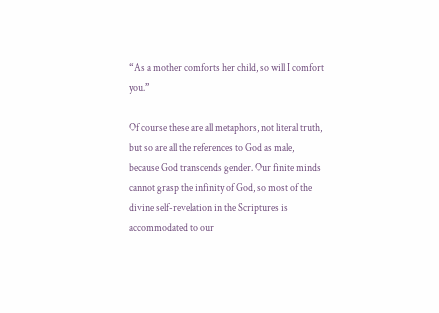“As a mother comforts her child, so will I comfort you.”

Of course these are all metaphors, not literal truth, but so are all the references to God as male, because God transcends gender. Our finite minds cannot grasp the infinity of God, so most of the divine self-revelation in the Scriptures is accommodated to our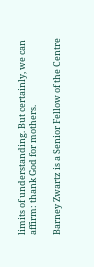limits of understanding. But certainly, we can affirm: thank God for mothers.

Barney Zwartz is a Senior Fellow of the Centre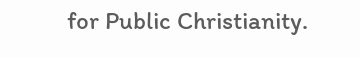for Public Christianity.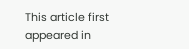This article first appeared in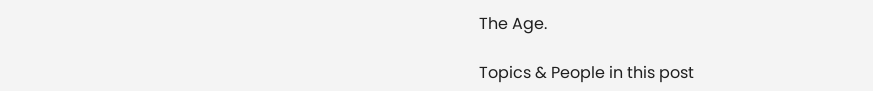The Age.

Topics & People in this post